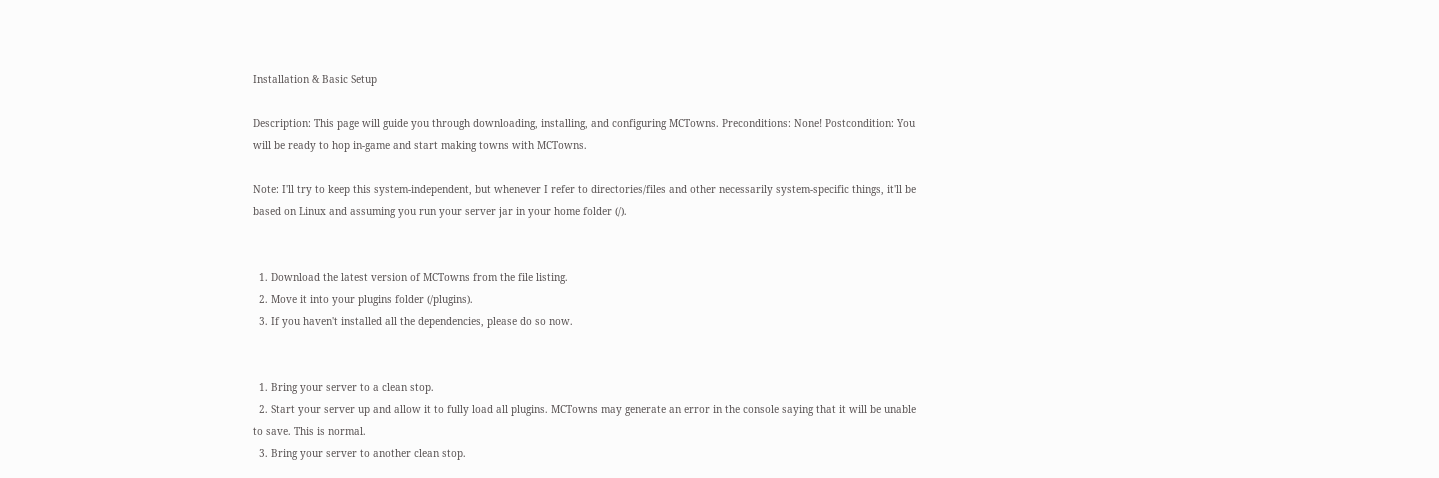Installation & Basic Setup

Description: This page will guide you through downloading, installing, and configuring MCTowns. Preconditions: None! Postcondition: You will be ready to hop in-game and start making towns with MCTowns.

Note: I'll try to keep this system-independent, but whenever I refer to directories/files and other necessarily system-specific things, it'll be based on Linux and assuming you run your server jar in your home folder (/).


  1. Download the latest version of MCTowns from the file listing.
  2. Move it into your plugins folder (/plugins).
  3. If you haven't installed all the dependencies, please do so now.


  1. Bring your server to a clean stop.
  2. Start your server up and allow it to fully load all plugins. MCTowns may generate an error in the console saying that it will be unable to save. This is normal.
  3. Bring your server to another clean stop.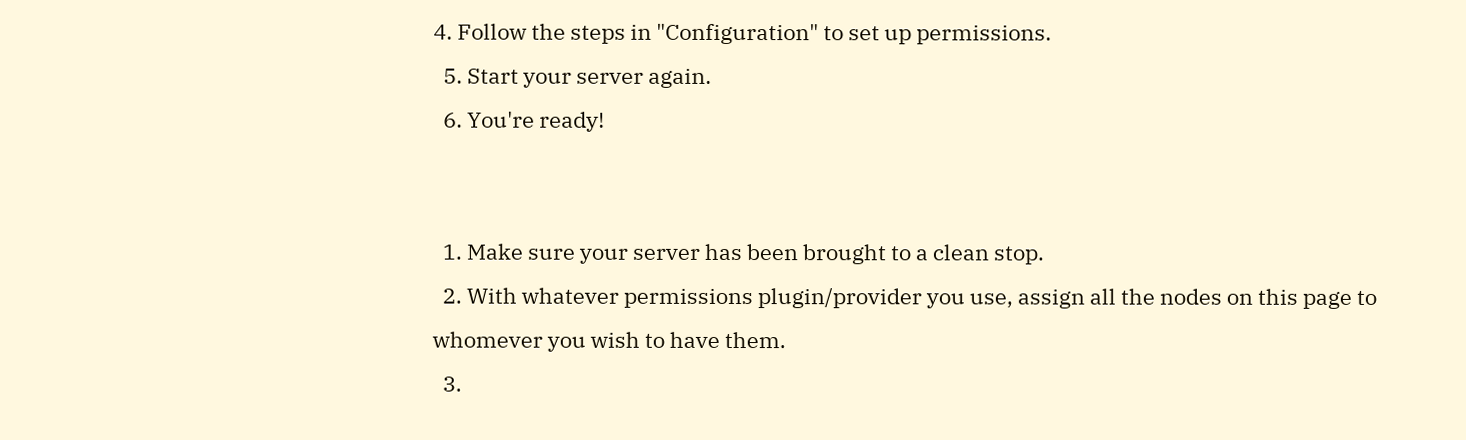4. Follow the steps in "Configuration" to set up permissions.
  5. Start your server again.
  6. You're ready!


  1. Make sure your server has been brought to a clean stop.
  2. With whatever permissions plugin/provider you use, assign all the nodes on this page to whomever you wish to have them.
  3.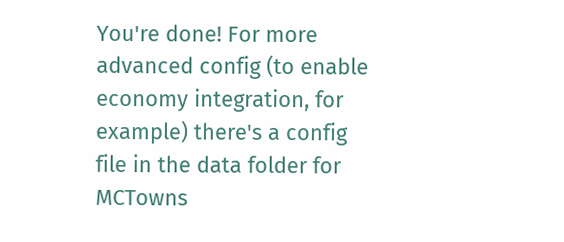You're done! For more advanced config (to enable economy integration, for example) there's a config file in the data folder for MCTowns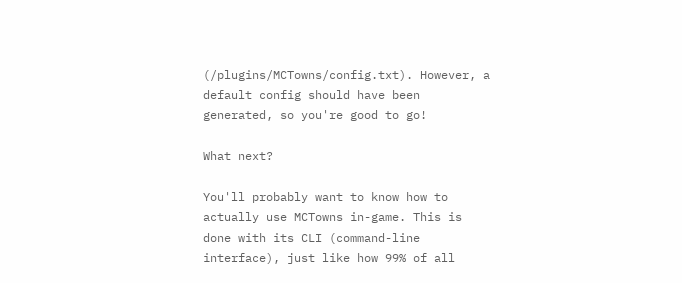(/plugins/MCTowns/config.txt). However, a default config should have been generated, so you're good to go!

What next?

You'll probably want to know how to actually use MCTowns in-game. This is done with its CLI (command-line interface), just like how 99% of all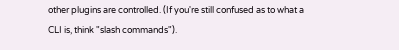other plugins are controlled. (If you're still confused as to what a CLI is, think "slash commands").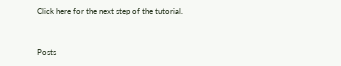Click here for the next step of the tutorial.


Posts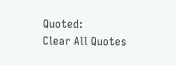Quoted:
Clear All Quotes